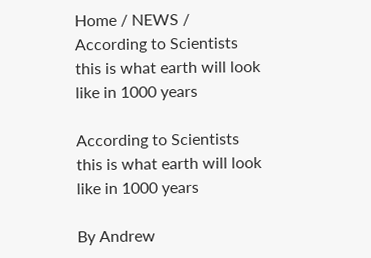Home / NEWS / According to Scientists this is what earth will look like in 1000 years

According to Scientists this is what earth will look like in 1000 years

By Andrew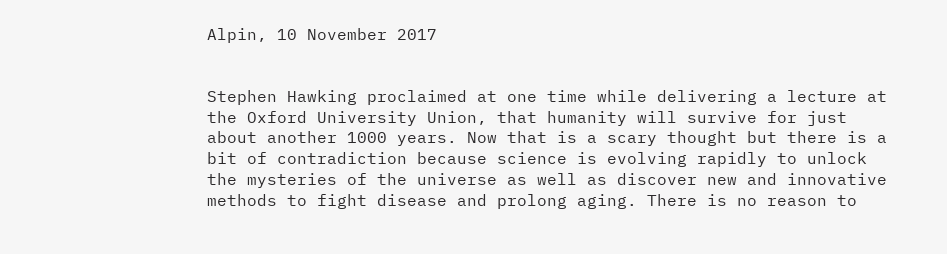Alpin, 10 November 2017


Stephen Hawking proclaimed at one time while delivering a lecture at the Oxford University Union, that humanity will survive for just about another 1000 years. Now that is a scary thought but there is a bit of contradiction because science is evolving rapidly to unlock the mysteries of the universe as well as discover new and innovative methods to fight disease and prolong aging. There is no reason to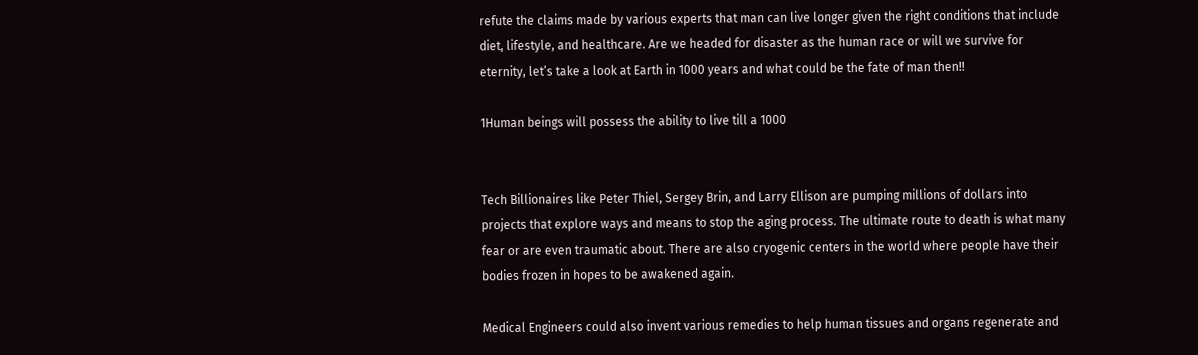refute the claims made by various experts that man can live longer given the right conditions that include diet, lifestyle, and healthcare. Are we headed for disaster as the human race or will we survive for eternity, let’s take a look at Earth in 1000 years and what could be the fate of man then!!

1Human beings will possess the ability to live till a 1000


Tech Billionaires like Peter Thiel, Sergey Brin, and Larry Ellison are pumping millions of dollars into projects that explore ways and means to stop the aging process. The ultimate route to death is what many fear or are even traumatic about. There are also cryogenic centers in the world where people have their bodies frozen in hopes to be awakened again.

Medical Engineers could also invent various remedies to help human tissues and organs regenerate and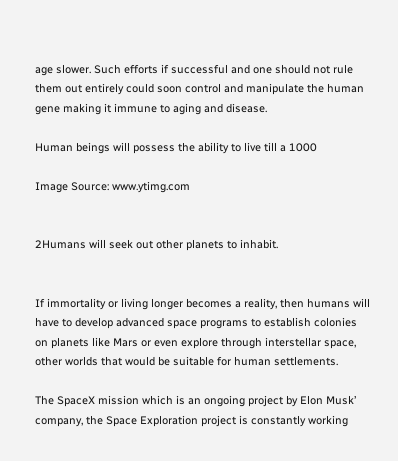age slower. Such efforts if successful and one should not rule them out entirely could soon control and manipulate the human gene making it immune to aging and disease.

Human beings will possess the ability to live till a 1000

Image Source: www.ytimg.com


2Humans will seek out other planets to inhabit.


If immortality or living longer becomes a reality, then humans will have to develop advanced space programs to establish colonies on planets like Mars or even explore through interstellar space, other worlds that would be suitable for human settlements.

The SpaceX mission which is an ongoing project by Elon Musk’ company, the Space Exploration project is constantly working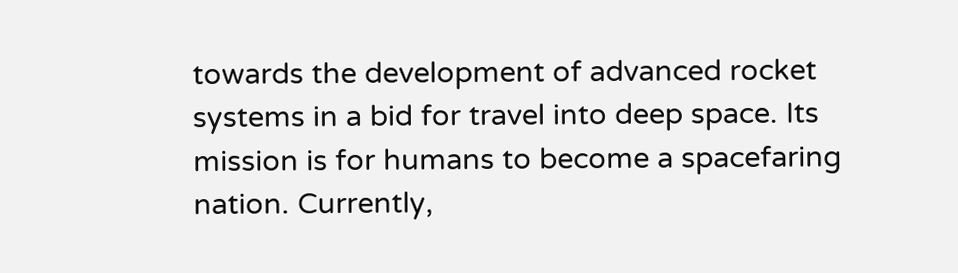towards the development of advanced rocket systems in a bid for travel into deep space. Its mission is for humans to become a spacefaring nation. Currently,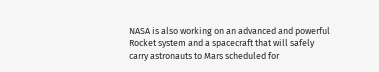NASA is also working on an advanced and powerful Rocket system and a spacecraft that will safely carry astronauts to Mars scheduled for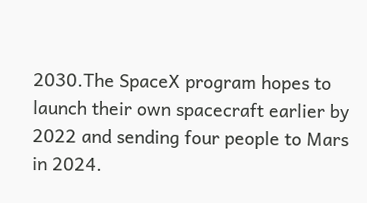2030.The SpaceX program hopes to launch their own spacecraft earlier by 2022 and sending four people to Mars in 2024.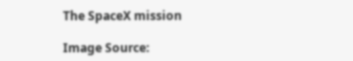The SpaceX mission

Image Source: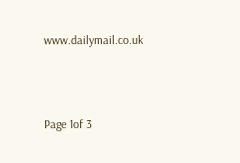www.dailymail.co.uk



Page 1of 3